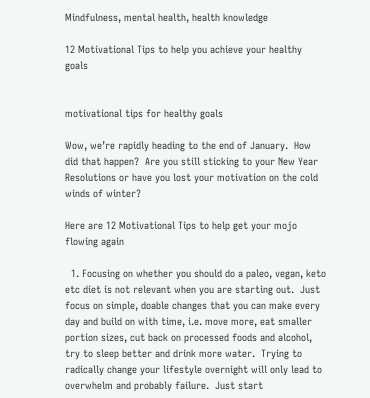Mindfulness, mental health, health knowledge

12 Motivational Tips to help you achieve your healthy goals


motivational tips for healthy goals

Wow, we’re rapidly heading to the end of January.  How did that happen?  Are you still sticking to your New Year Resolutions or have you lost your motivation on the cold winds of winter?

Here are 12 Motivational Tips to help get your mojo flowing again

  1. Focusing on whether you should do a paleo, vegan, keto etc diet is not relevant when you are starting out.  Just focus on simple, doable changes that you can make every day and build on with time, i.e. move more, eat smaller portion sizes, cut back on processed foods and alcohol, try to sleep better and drink more water.  Trying to radically change your lifestyle overnight will only lead to overwhelm and probably failure.  Just start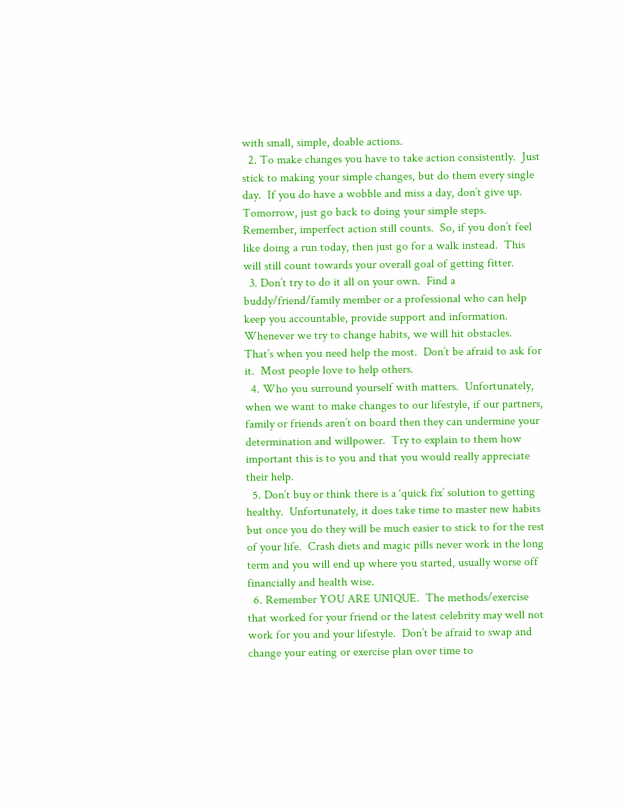with small, simple, doable actions.
  2. To make changes you have to take action consistently.  Just stick to making your simple changes, but do them every single day.  If you do have a wobble and miss a day, don’t give up.  Tomorrow, just go back to doing your simple steps.  Remember, imperfect action still counts.  So, if you don’t feel like doing a run today, then just go for a walk instead.  This will still count towards your overall goal of getting fitter.
  3. Don’t try to do it all on your own.  Find a buddy/friend/family member or a professional who can help keep you accountable, provide support and information.  Whenever we try to change habits, we will hit obstacles.  That’s when you need help the most.  Don’t be afraid to ask for it.  Most people love to help others.
  4. Who you surround yourself with matters.  Unfortunately, when we want to make changes to our lifestyle, if our partners, family or friends aren’t on board then they can undermine your determination and willpower.  Try to explain to them how important this is to you and that you would really appreciate their help.
  5. Don’t buy or think there is a ‘quick fix’ solution to getting healthy.  Unfortunately, it does take time to master new habits but once you do they will be much easier to stick to for the rest of your life.  Crash diets and magic pills never work in the long term and you will end up where you started, usually worse off financially and health wise.
  6. Remember YOU ARE UNIQUE.  The methods/exercise that worked for your friend or the latest celebrity may well not work for you and your lifestyle.  Don’t be afraid to swap and change your eating or exercise plan over time to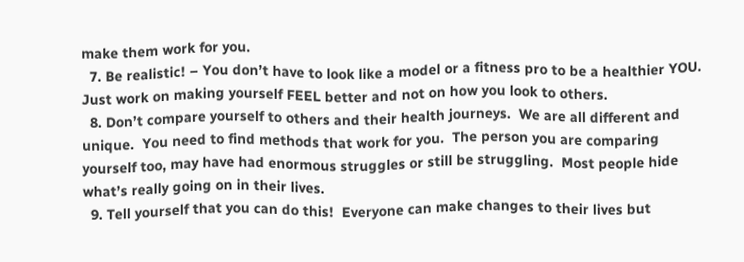make them work for you.
  7. Be realistic! – You don’t have to look like a model or a fitness pro to be a healthier YOU.  Just work on making yourself FEEL better and not on how you look to others.
  8. Don’t compare yourself to others and their health journeys.  We are all different and unique.  You need to find methods that work for you.  The person you are comparing yourself too, may have had enormous struggles or still be struggling.  Most people hide what’s really going on in their lives.
  9. Tell yourself that you can do this!  Everyone can make changes to their lives but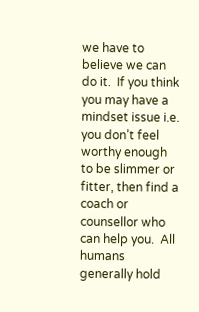we have to believe we can do it.  If you think you may have a mindset issue i.e. you don’t feel worthy enough to be slimmer or fitter, then find a coach or counsellor who can help you.  All humans generally hold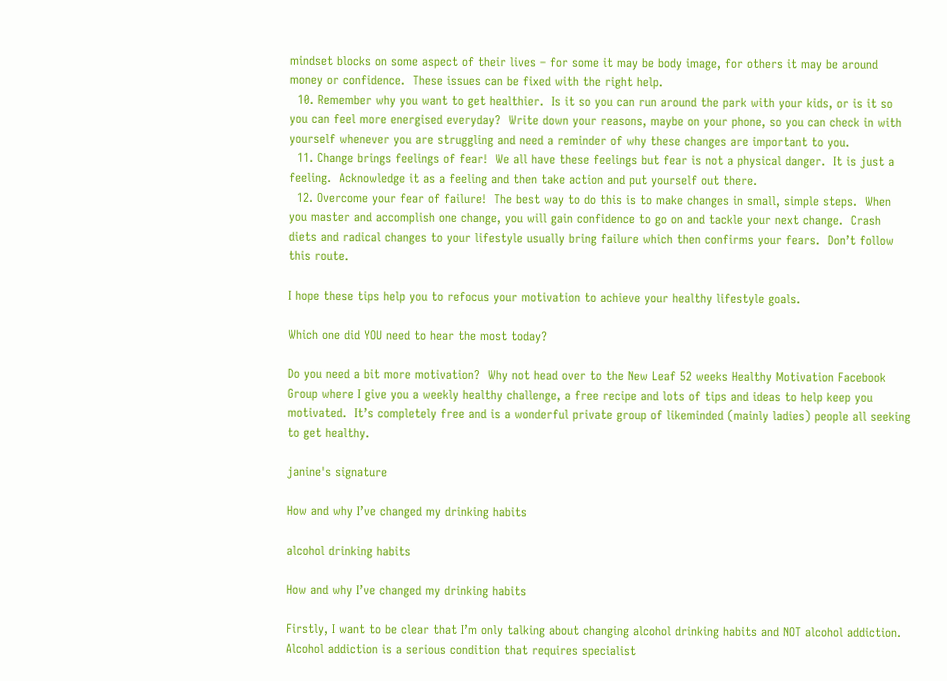mindset blocks on some aspect of their lives – for some it may be body image, for others it may be around money or confidence.  These issues can be fixed with the right help.
  10. Remember why you want to get healthier.  Is it so you can run around the park with your kids, or is it so you can feel more energised everyday?  Write down your reasons, maybe on your phone, so you can check in with yourself whenever you are struggling and need a reminder of why these changes are important to you.
  11. Change brings feelings of fear!  We all have these feelings but fear is not a physical danger.  It is just a feeling.  Acknowledge it as a feeling and then take action and put yourself out there.
  12. Overcome your fear of failure!  The best way to do this is to make changes in small, simple steps.  When you master and accomplish one change, you will gain confidence to go on and tackle your next change.  Crash diets and radical changes to your lifestyle usually bring failure which then confirms your fears.  Don’t follow this route.

I hope these tips help you to refocus your motivation to achieve your healthy lifestyle goals.

Which one did YOU need to hear the most today?

Do you need a bit more motivation?  Why not head over to the New Leaf 52 weeks Healthy Motivation Facebook Group where I give you a weekly healthy challenge, a free recipe and lots of tips and ideas to help keep you motivated.  It’s completely free and is a wonderful private group of likeminded (mainly ladies) people all seeking to get healthy.

janine's signature

How and why I’ve changed my drinking habits

alcohol drinking habits

How and why I’ve changed my drinking habits

Firstly, I want to be clear that I’m only talking about changing alcohol drinking habits and NOT alcohol addiction.  Alcohol addiction is a serious condition that requires specialist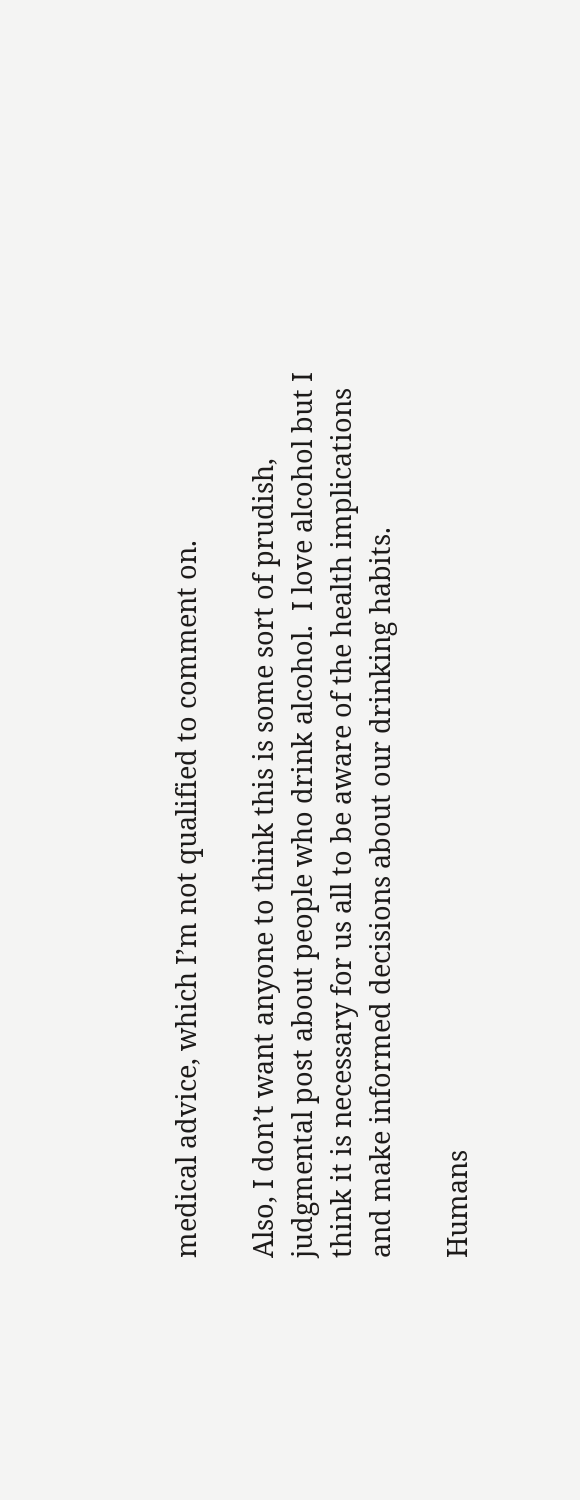medical advice, which I’m not qualified to comment on.

Also, I don’t want anyone to think this is some sort of prudish, judgmental post about people who drink alcohol.  I love alcohol but I think it is necessary for us all to be aware of the health implications and make informed decisions about our drinking habits.

Humans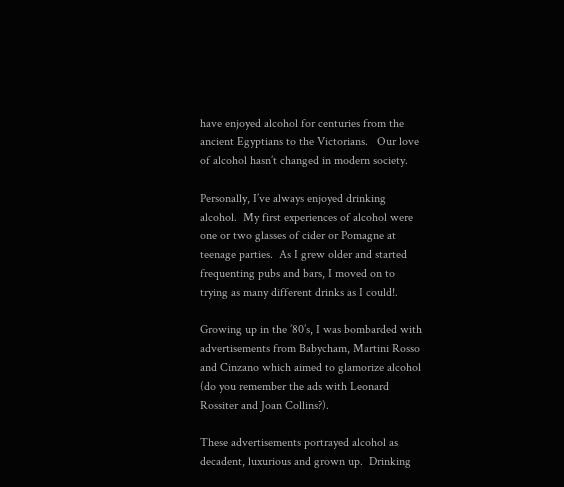have enjoyed alcohol for centuries from the ancient Egyptians to the Victorians.   Our love of alcohol hasn’t changed in modern society.

Personally, I’ve always enjoyed drinking alcohol.  My first experiences of alcohol were one or two glasses of cider or Pomagne at teenage parties.  As I grew older and started frequenting pubs and bars, I moved on to trying as many different drinks as I could!.

Growing up in the ’80’s, I was bombarded with advertisements from Babycham, Martini Rosso and Cinzano which aimed to glamorize alcohol (do you remember the ads with Leonard Rossiter and Joan Collins?).

These advertisements portrayed alcohol as decadent, luxurious and grown up.  Drinking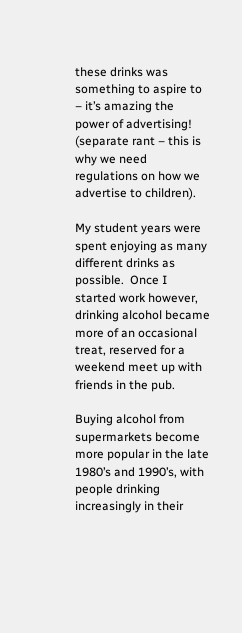these drinks was something to aspire to – it’s amazing the power of advertising! (separate rant – this is why we need regulations on how we advertise to children).

My student years were spent enjoying as many different drinks as possible.  Once I started work however,  drinking alcohol became more of an occasional treat, reserved for a weekend meet up with friends in the pub.

Buying alcohol from supermarkets become more popular in the late 1980’s and 1990’s, with people drinking increasingly in their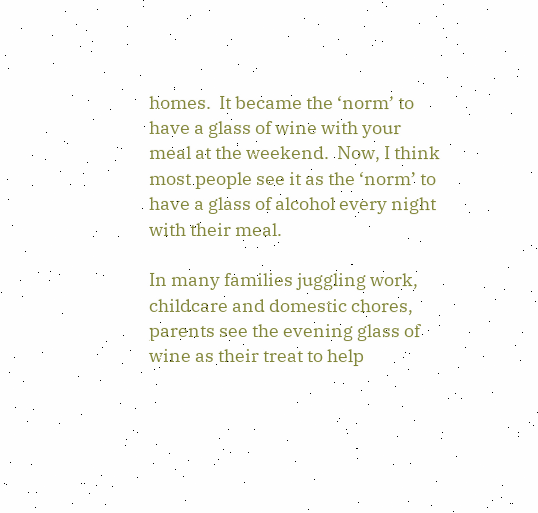homes.  It became the ‘norm’ to have a glass of wine with your meal at the weekend.  Now, I think most people see it as the ‘norm’ to have a glass of alcohol every night with their meal.

In many families juggling work, childcare and domestic chores, parents see the evening glass of wine as their treat to help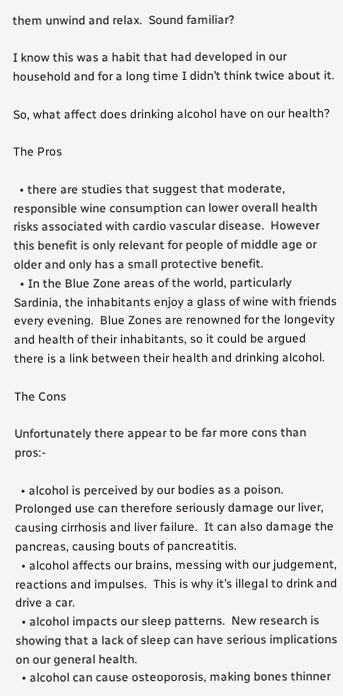them unwind and relax.  Sound familiar?

I know this was a habit that had developed in our household and for a long time I didn’t think twice about it.

So, what affect does drinking alcohol have on our health?

The Pros

  • there are studies that suggest that moderate, responsible wine consumption can lower overall health risks associated with cardio vascular disease.  However this benefit is only relevant for people of middle age or older and only has a small protective benefit.
  • In the Blue Zone areas of the world, particularly Sardinia, the inhabitants enjoy a glass of wine with friends every evening.  Blue Zones are renowned for the longevity and health of their inhabitants, so it could be argued there is a link between their health and drinking alcohol.

The Cons

Unfortunately there appear to be far more cons than pros:-

  • alcohol is perceived by our bodies as a poison.  Prolonged use can therefore seriously damage our liver, causing cirrhosis and liver failure.  It can also damage the pancreas, causing bouts of pancreatitis.
  • alcohol affects our brains, messing with our judgement, reactions and impulses.  This is why it’s illegal to drink and drive a car.
  • alcohol impacts our sleep patterns.  New research is showing that a lack of sleep can have serious implications on our general health.
  • alcohol can cause osteoporosis, making bones thinner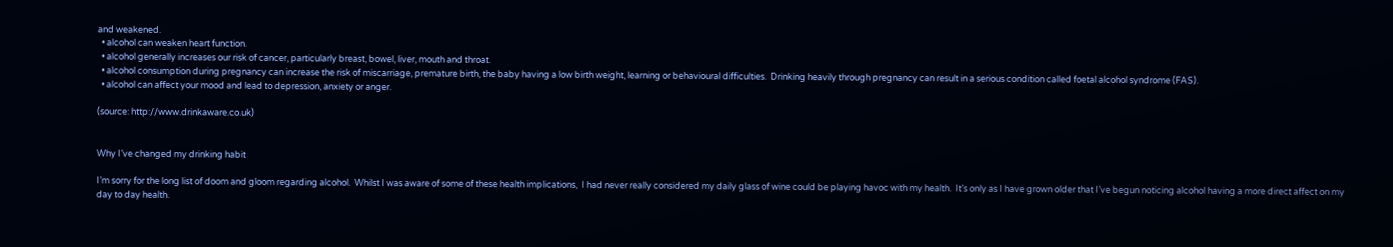and weakened.
  • alcohol can weaken heart function.
  • alcohol generally increases our risk of cancer, particularly breast, bowel, liver, mouth and throat.
  • alcohol consumption during pregnancy can increase the risk of miscarriage, premature birth, the baby having a low birth weight, learning or behavioural difficulties.  Drinking heavily through pregnancy can result in a serious condition called foetal alcohol syndrome (FAS).
  • alcohol can affect your mood and lead to depression, anxiety or anger.

(source: http://www.drinkaware.co.uk)


Why I’ve changed my drinking habit

I’m sorry for the long list of doom and gloom regarding alcohol.  Whilst I was aware of some of these health implications,  I had never really considered my daily glass of wine could be playing havoc with my health.  It’s only as I have grown older that I’ve begun noticing alcohol having a more direct affect on my day to day health.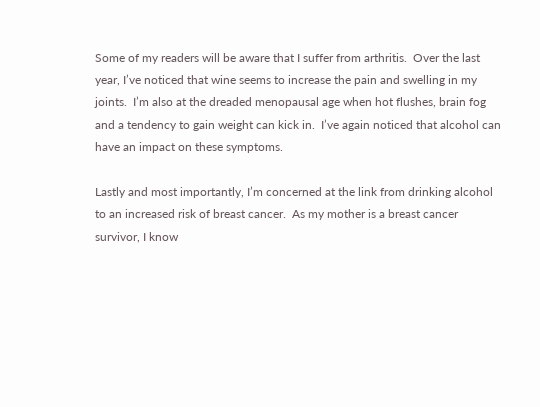Some of my readers will be aware that I suffer from arthritis.  Over the last year, I’ve noticed that wine seems to increase the pain and swelling in my joints.  I’m also at the dreaded menopausal age when hot flushes, brain fog and a tendency to gain weight can kick in.  I’ve again noticed that alcohol can have an impact on these symptoms.

Lastly and most importantly, I’m concerned at the link from drinking alcohol to an increased risk of breast cancer.  As my mother is a breast cancer survivor, I know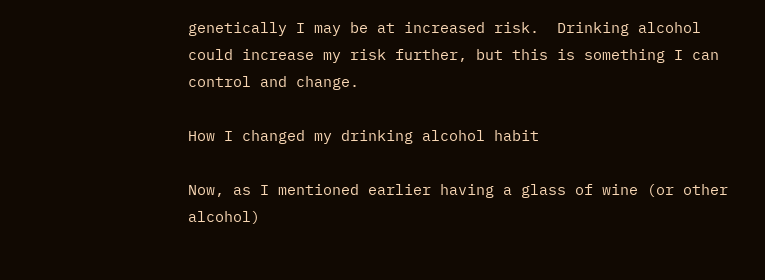genetically I may be at increased risk.  Drinking alcohol could increase my risk further, but this is something I can control and change.

How I changed my drinking alcohol habit

Now, as I mentioned earlier having a glass of wine (or other alcohol)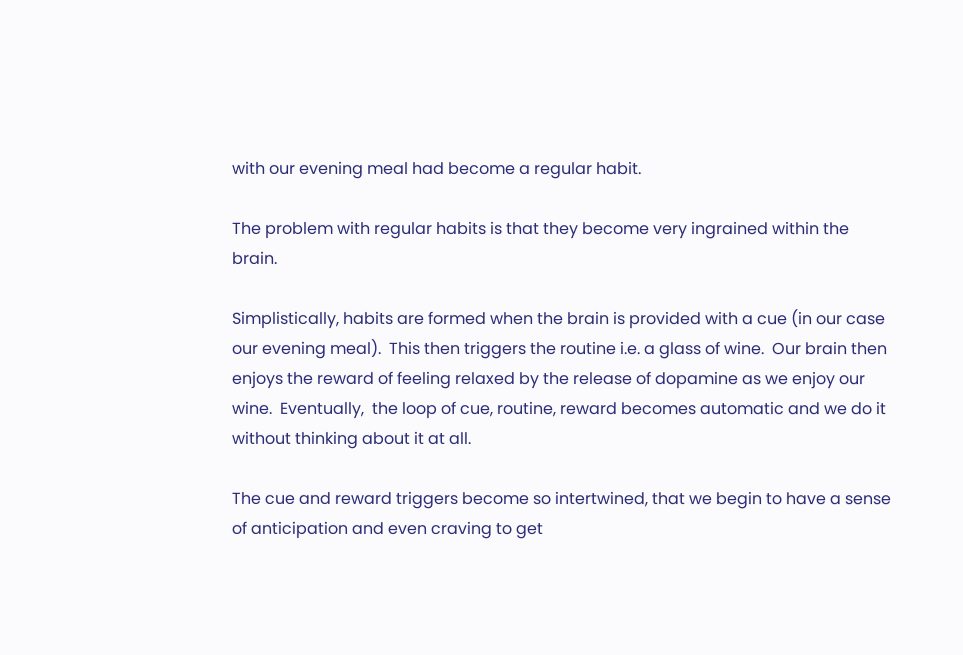with our evening meal had become a regular habit.

The problem with regular habits is that they become very ingrained within the brain.

Simplistically, habits are formed when the brain is provided with a cue (in our case our evening meal).  This then triggers the routine i.e. a glass of wine.  Our brain then enjoys the reward of feeling relaxed by the release of dopamine as we enjoy our wine.  Eventually,  the loop of cue, routine, reward becomes automatic and we do it without thinking about it at all.

The cue and reward triggers become so intertwined, that we begin to have a sense of anticipation and even craving to get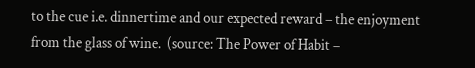to the cue i.e. dinnertime and our expected reward – the enjoyment from the glass of wine.  (source: The Power of Habit –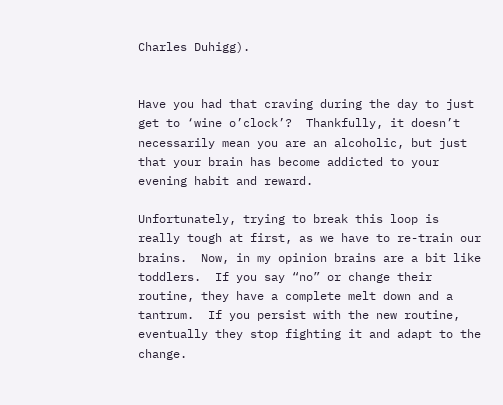Charles Duhigg).


Have you had that craving during the day to just get to ‘wine o’clock’?  Thankfully, it doesn’t necessarily mean you are an alcoholic, but just that your brain has become addicted to your evening habit and reward.

Unfortunately, trying to break this loop is really tough at first, as we have to re-train our brains.  Now, in my opinion brains are a bit like toddlers.  If you say “no” or change their routine, they have a complete melt down and a tantrum.  If you persist with the new routine, eventually they stop fighting it and adapt to the change.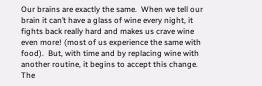Our brains are exactly the same.  When we tell our brain it can’t have a glass of wine every night, it fights back really hard and makes us crave wine even more! (most of us experience the same with food).  But, with time and by replacing wine with another routine, it begins to accept this change.  The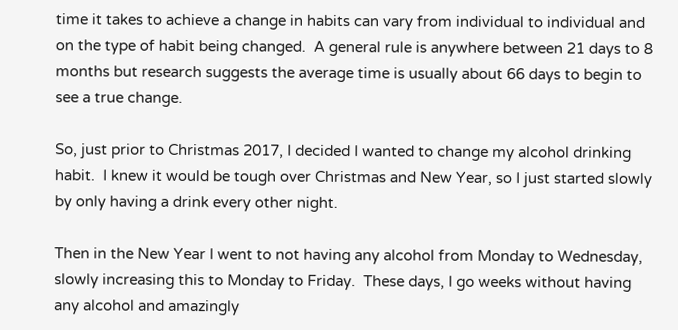time it takes to achieve a change in habits can vary from individual to individual and on the type of habit being changed.  A general rule is anywhere between 21 days to 8 months but research suggests the average time is usually about 66 days to begin to see a true change.

So, just prior to Christmas 2017, I decided I wanted to change my alcohol drinking habit.  I knew it would be tough over Christmas and New Year, so I just started slowly by only having a drink every other night.

Then in the New Year I went to not having any alcohol from Monday to Wednesday, slowly increasing this to Monday to Friday.  These days, I go weeks without having any alcohol and amazingly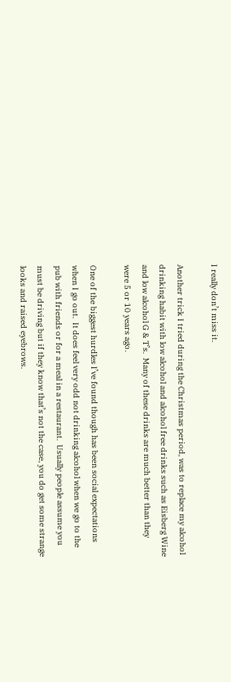I really don’t miss it.

Another trick I tried during the Christmas period, was to replace my alcohol drinking habit with low alcohol and alcohol free drinks such as Eisberg Wine and low alcohol G & T’s.  Many of these drinks are much better than they were 5 or 10 years ago.

One of the biggest hurdles I’ve found though has been social expectations when I go out.  It does feel very odd not drinking alcohol when we go to the pub with friends or for a meal in a restaurant.  Usually people assume you must be driving but if they know that’s not the case, you do get some strange looks and raised eyebrows.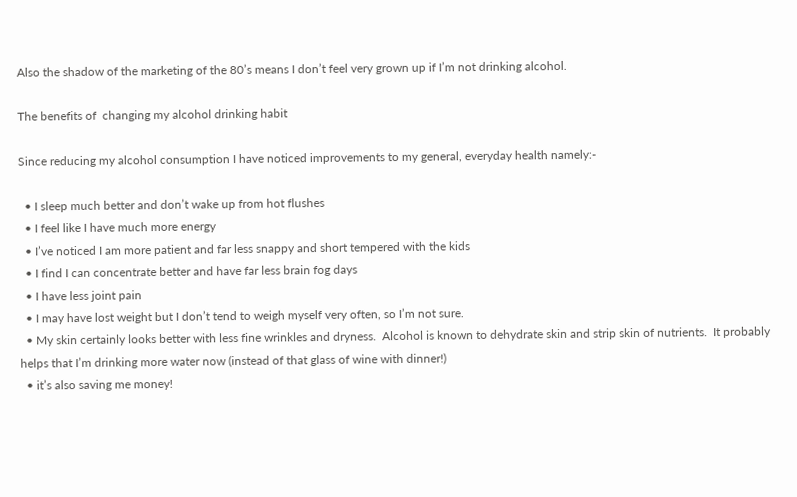Also the shadow of the marketing of the 80’s means I don’t feel very grown up if I’m not drinking alcohol.

The benefits of  changing my alcohol drinking habit

Since reducing my alcohol consumption I have noticed improvements to my general, everyday health namely:-

  • I sleep much better and don’t wake up from hot flushes
  • I feel like I have much more energy
  • I’ve noticed I am more patient and far less snappy and short tempered with the kids
  • I find I can concentrate better and have far less brain fog days
  • I have less joint pain
  • I may have lost weight but I don’t tend to weigh myself very often, so I’m not sure.
  • My skin certainly looks better with less fine wrinkles and dryness.  Alcohol is known to dehydrate skin and strip skin of nutrients.  It probably helps that I’m drinking more water now (instead of that glass of wine with dinner!)
  • it’s also saving me money!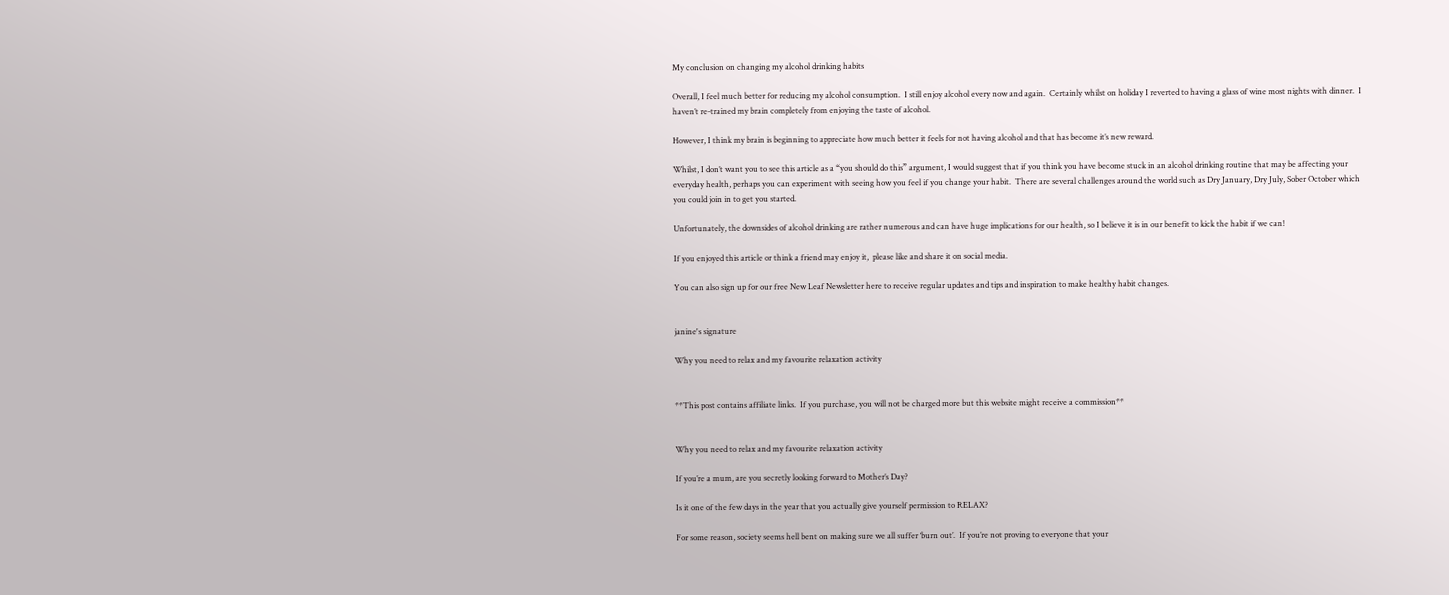My conclusion on changing my alcohol drinking habits

Overall, I feel much better for reducing my alcohol consumption.  I still enjoy alcohol every now and again.  Certainly whilst on holiday I reverted to having a glass of wine most nights with dinner.  I haven’t re-trained my brain completely from enjoying the taste of alcohol.

However, I think my brain is beginning to appreciate how much better it feels for not having alcohol and that has become it’s new reward.

Whilst, I don’t want you to see this article as a “you should do this” argument, I would suggest that if you think you have become stuck in an alcohol drinking routine that may be affecting your everyday health, perhaps you can experiment with seeing how you feel if you change your habit.  There are several challenges around the world such as Dry January, Dry July, Sober October which you could join in to get you started.

Unfortunately, the downsides of alcohol drinking are rather numerous and can have huge implications for our health, so I believe it is in our benefit to kick the habit if we can!

If you enjoyed this article or think a friend may enjoy it,  please like and share it on social media.

You can also sign up for our free New Leaf Newsletter here to receive regular updates and tips and inspiration to make healthy habit changes.


janine's signature

Why you need to relax and my favourite relaxation activity


**This post contains affiliate links.  If you purchase, you will not be charged more but this website might receive a commission**


Why you need to relax and my favourite relaxation activity

If you’re a mum, are you secretly looking forward to Mother’s Day?

Is it one of the few days in the year that you actually give yourself permission to RELAX?

For some reason, society seems hell bent on making sure we all suffer ‘burn out’.  If you’re not proving to everyone that your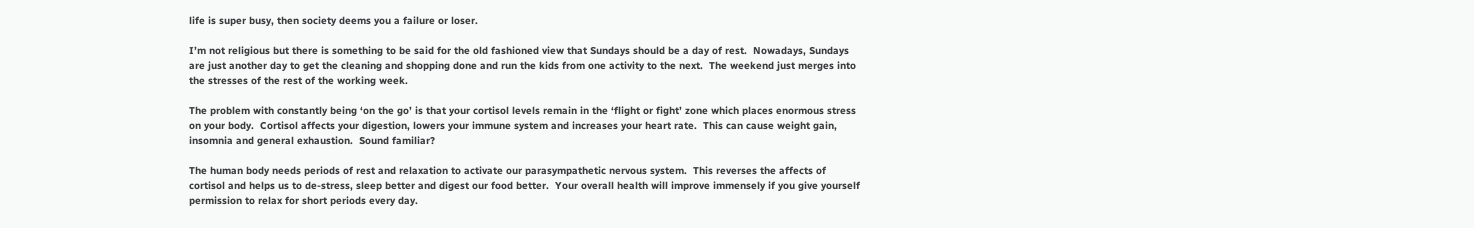life is super busy, then society deems you a failure or loser.

I’m not religious but there is something to be said for the old fashioned view that Sundays should be a day of rest.  Nowadays, Sundays are just another day to get the cleaning and shopping done and run the kids from one activity to the next.  The weekend just merges into the stresses of the rest of the working week.

The problem with constantly being ‘on the go’ is that your cortisol levels remain in the ‘flight or fight’ zone which places enormous stress on your body.  Cortisol affects your digestion, lowers your immune system and increases your heart rate.  This can cause weight gain, insomnia and general exhaustion.  Sound familiar?

The human body needs periods of rest and relaxation to activate our parasympathetic nervous system.  This reverses the affects of cortisol and helps us to de-stress, sleep better and digest our food better.  Your overall health will improve immensely if you give yourself permission to relax for short periods every day.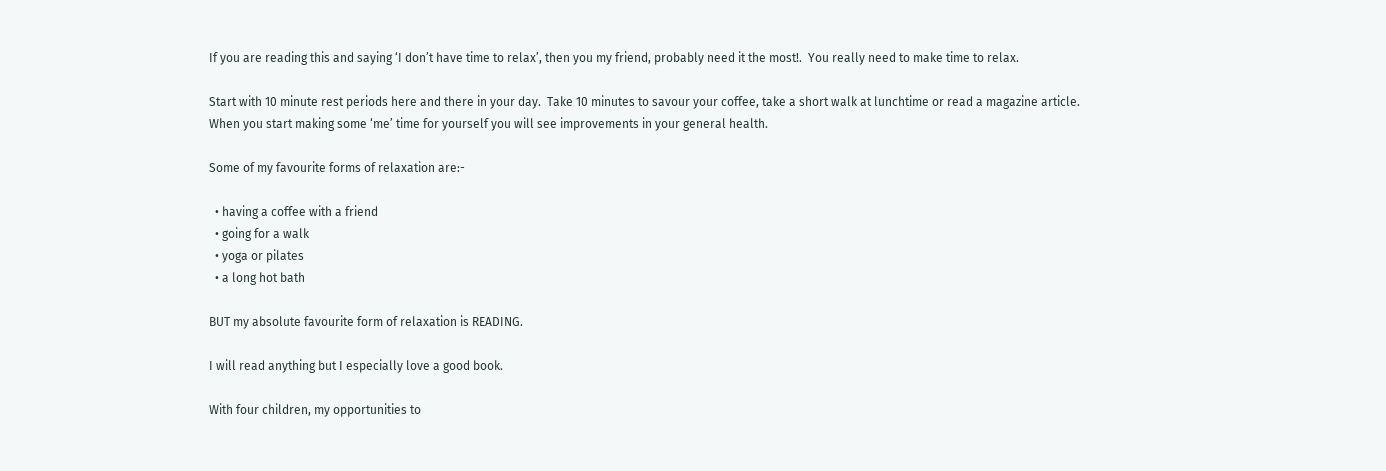If you are reading this and saying ‘I don’t have time to relax’, then you my friend, probably need it the most!.  You really need to make time to relax.

Start with 10 minute rest periods here and there in your day.  Take 10 minutes to savour your coffee, take a short walk at lunchtime or read a magazine article.  When you start making some ‘me’ time for yourself you will see improvements in your general health.

Some of my favourite forms of relaxation are:-

  • having a coffee with a friend
  • going for a walk
  • yoga or pilates
  • a long hot bath

BUT my absolute favourite form of relaxation is READING.

I will read anything but I especially love a good book.

With four children, my opportunities to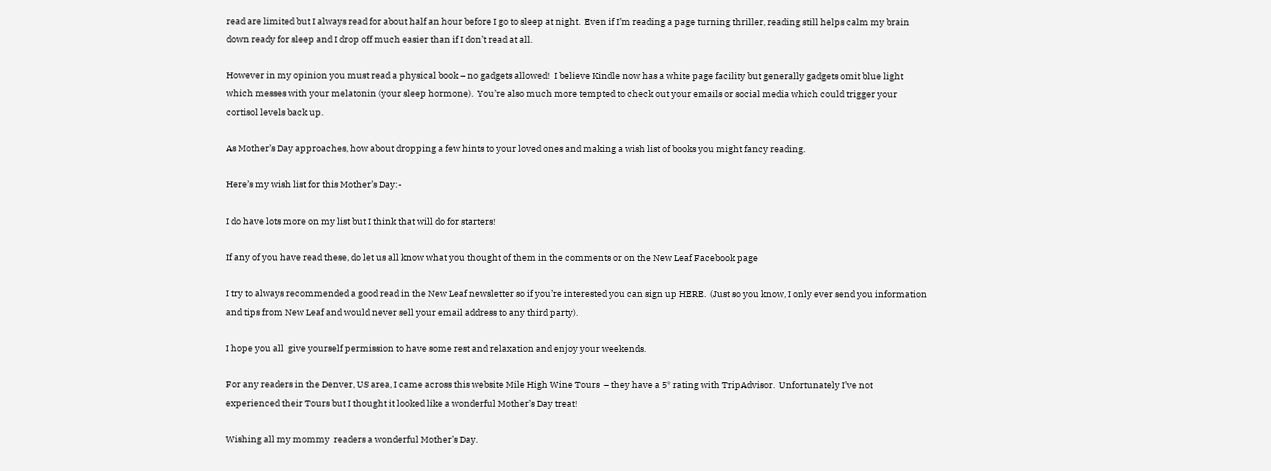read are limited but I always read for about half an hour before I go to sleep at night.  Even if I’m reading a page turning thriller, reading still helps calm my brain down ready for sleep and I drop off much easier than if I don’t read at all.

However in my opinion you must read a physical book – no gadgets allowed!  I believe Kindle now has a white page facility but generally gadgets omit blue light which messes with your melatonin (your sleep hormone).  You’re also much more tempted to check out your emails or social media which could trigger your cortisol levels back up.

As Mother’s Day approaches, how about dropping a few hints to your loved ones and making a wish list of books you might fancy reading.

Here’s my wish list for this Mother’s Day:-

I do have lots more on my list but I think that will do for starters!

If any of you have read these, do let us all know what you thought of them in the comments or on the New Leaf Facebook page

I try to always recommended a good read in the New Leaf newsletter so if you’re interested you can sign up HERE.  (Just so you know, I only ever send you information and tips from New Leaf and would never sell your email address to any third party).

I hope you all  give yourself permission to have some rest and relaxation and enjoy your weekends.

For any readers in the Denver, US area, I came across this website Mile High Wine Tours  – they have a 5* rating with TripAdvisor.  Unfortunately I’ve not experienced their Tours but I thought it looked like a wonderful Mother’s Day treat!

Wishing all my mommy  readers a wonderful Mother’s Day.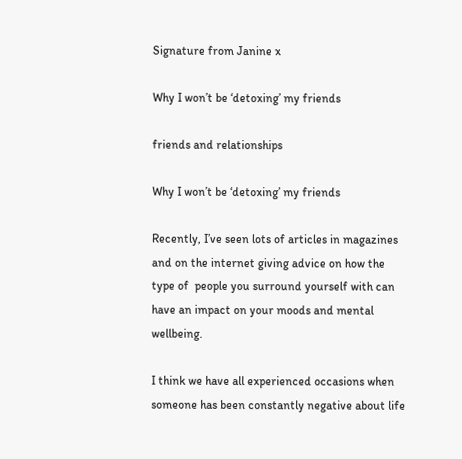Signature from Janine x

Why I won’t be ‘detoxing’ my friends

friends and relationships

Why I won’t be ‘detoxing’ my friends

Recently, I’ve seen lots of articles in magazines and on the internet giving advice on how the type of  people you surround yourself with can have an impact on your moods and mental wellbeing.

I think we have all experienced occasions when someone has been constantly negative about life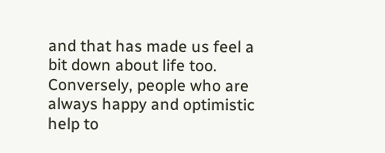and that has made us feel a bit down about life too. Conversely, people who are always happy and optimistic help to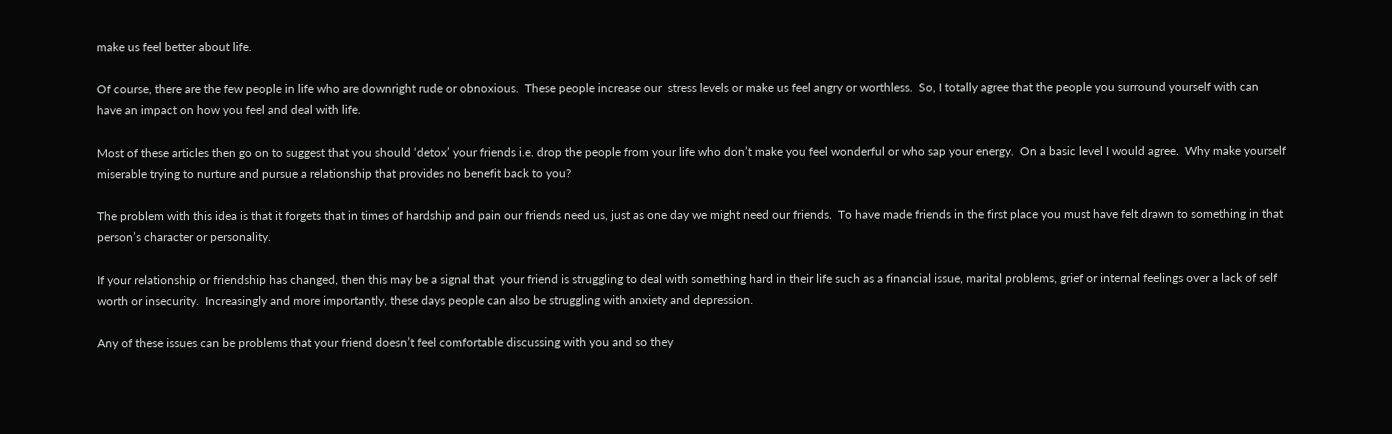make us feel better about life.

Of course, there are the few people in life who are downright rude or obnoxious.  These people increase our  stress levels or make us feel angry or worthless.  So, I totally agree that the people you surround yourself with can have an impact on how you feel and deal with life.

Most of these articles then go on to suggest that you should ‘detox’ your friends i.e. drop the people from your life who don’t make you feel wonderful or who sap your energy.  On a basic level I would agree.  Why make yourself miserable trying to nurture and pursue a relationship that provides no benefit back to you?

The problem with this idea is that it forgets that in times of hardship and pain our friends need us, just as one day we might need our friends.  To have made friends in the first place you must have felt drawn to something in that person’s character or personality.

If your relationship or friendship has changed, then this may be a signal that  your friend is struggling to deal with something hard in their life such as a financial issue, marital problems, grief or internal feelings over a lack of self worth or insecurity.  Increasingly and more importantly, these days people can also be struggling with anxiety and depression.

Any of these issues can be problems that your friend doesn’t feel comfortable discussing with you and so they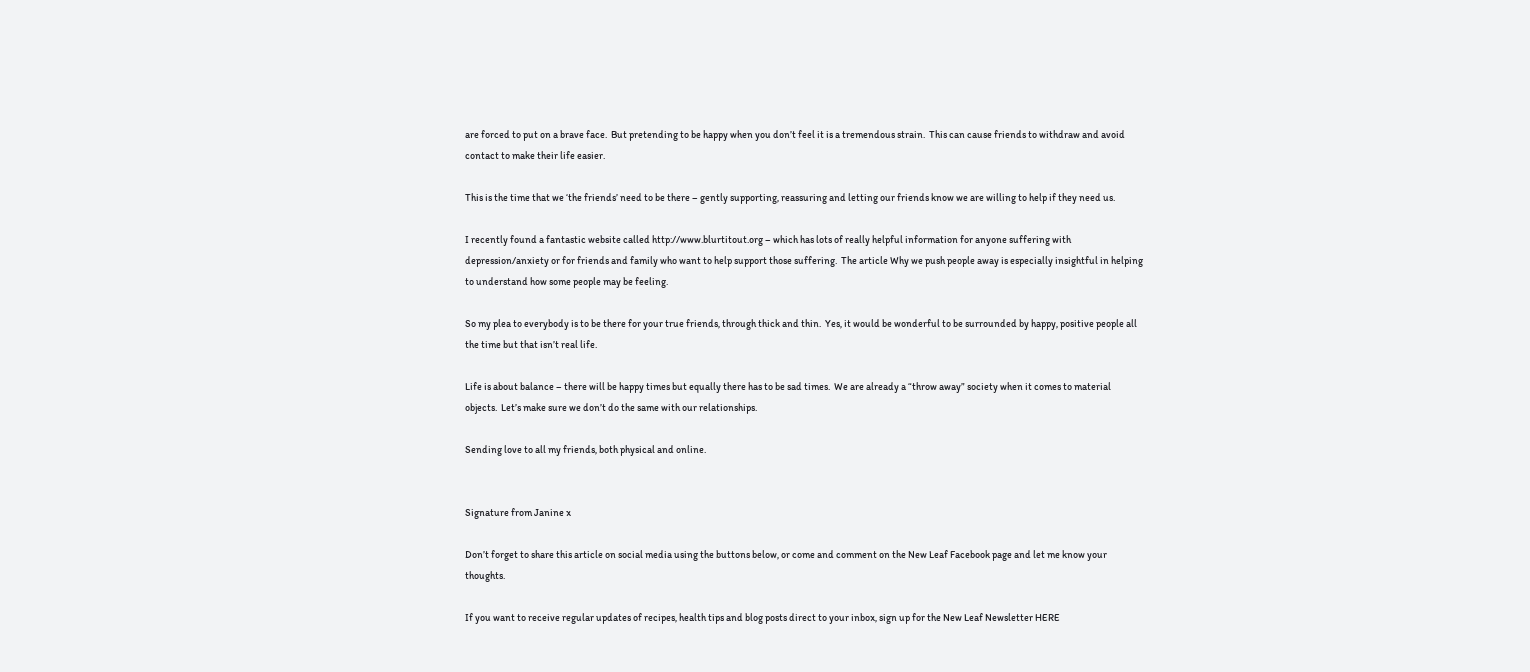are forced to put on a brave face.  But pretending to be happy when you don’t feel it is a tremendous strain.  This can cause friends to withdraw and avoid contact to make their life easier.

This is the time that we ‘the friends’ need to be there – gently supporting, reassuring and letting our friends know we are willing to help if they need us.

I recently found a fantastic website called http://www.blurtitout.org – which has lots of really helpful information for anyone suffering with depression/anxiety or for friends and family who want to help support those suffering.  The article Why we push people away is especially insightful in helping to understand how some people may be feeling.

So my plea to everybody is to be there for your true friends, through thick and thin.  Yes, it would be wonderful to be surrounded by happy, positive people all the time but that isn’t real life.

Life is about balance – there will be happy times but equally there has to be sad times.  We are already a “throw away” society when it comes to material objects.  Let’s make sure we don’t do the same with our relationships.

Sending love to all my friends, both physical and online.


Signature from Janine x

Don’t forget to share this article on social media using the buttons below, or come and comment on the New Leaf Facebook page and let me know your thoughts.

If you want to receive regular updates of recipes, health tips and blog posts direct to your inbox, sign up for the New Leaf Newsletter HERE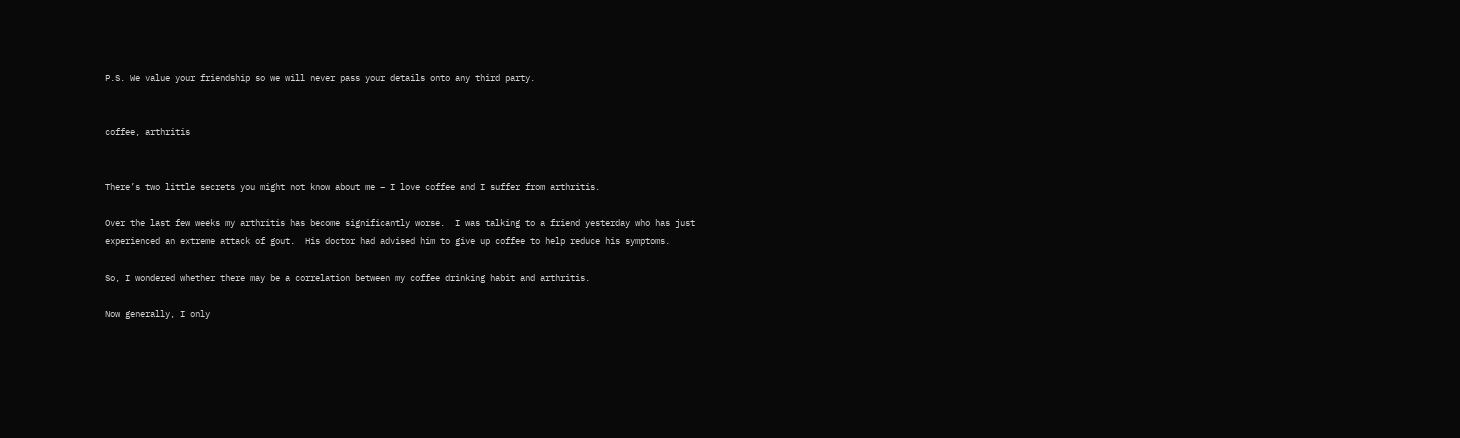P.S. We value your friendship so we will never pass your details onto any third party.


coffee, arthritis


There’s two little secrets you might not know about me – I love coffee and I suffer from arthritis.

Over the last few weeks my arthritis has become significantly worse.  I was talking to a friend yesterday who has just experienced an extreme attack of gout.  His doctor had advised him to give up coffee to help reduce his symptoms.

So, I wondered whether there may be a correlation between my coffee drinking habit and arthritis.

Now generally, I only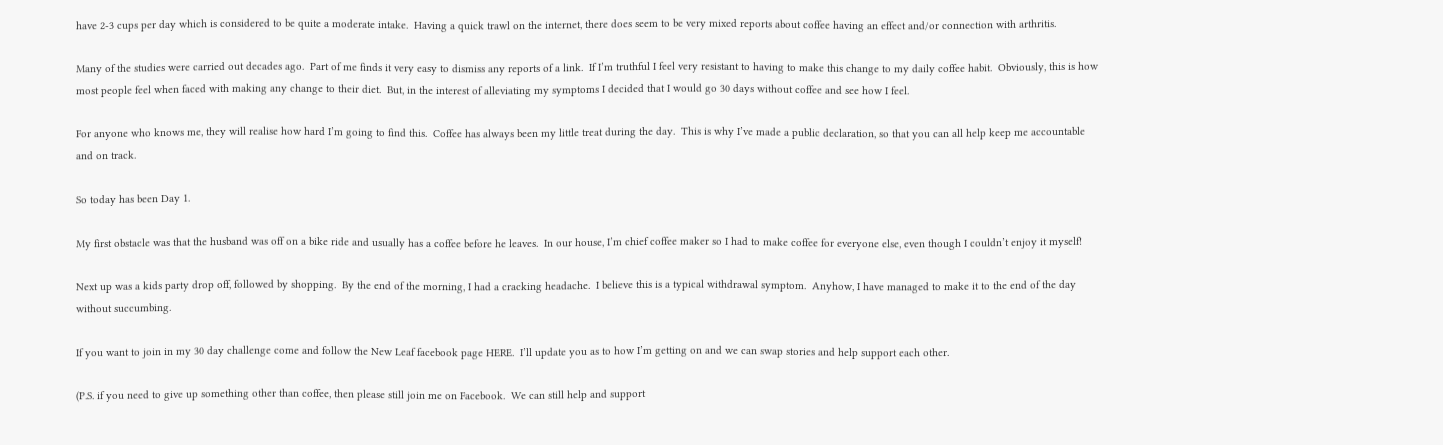have 2-3 cups per day which is considered to be quite a moderate intake.  Having a quick trawl on the internet, there does seem to be very mixed reports about coffee having an effect and/or connection with arthritis.

Many of the studies were carried out decades ago.  Part of me finds it very easy to dismiss any reports of a link.  If I’m truthful I feel very resistant to having to make this change to my daily coffee habit.  Obviously, this is how most people feel when faced with making any change to their diet.  But, in the interest of alleviating my symptoms I decided that I would go 30 days without coffee and see how I feel.

For anyone who knows me, they will realise how hard I’m going to find this.  Coffee has always been my little treat during the day.  This is why I’ve made a public declaration, so that you can all help keep me accountable and on track.

So today has been Day 1.

My first obstacle was that the husband was off on a bike ride and usually has a coffee before he leaves.  In our house, I’m chief coffee maker so I had to make coffee for everyone else, even though I couldn’t enjoy it myself!

Next up was a kids party drop off, followed by shopping.  By the end of the morning, I had a cracking headache.  I believe this is a typical withdrawal symptom.  Anyhow, I have managed to make it to the end of the day without succumbing.

If you want to join in my 30 day challenge come and follow the New Leaf facebook page HERE.  I’ll update you as to how I’m getting on and we can swap stories and help support each other.

(P.S. if you need to give up something other than coffee, then please still join me on Facebook.  We can still help and support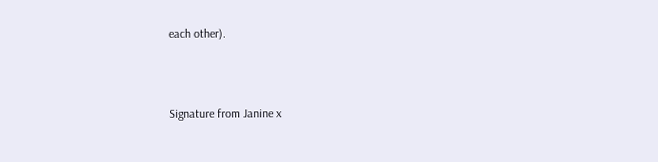each other).



Signature from Janine x